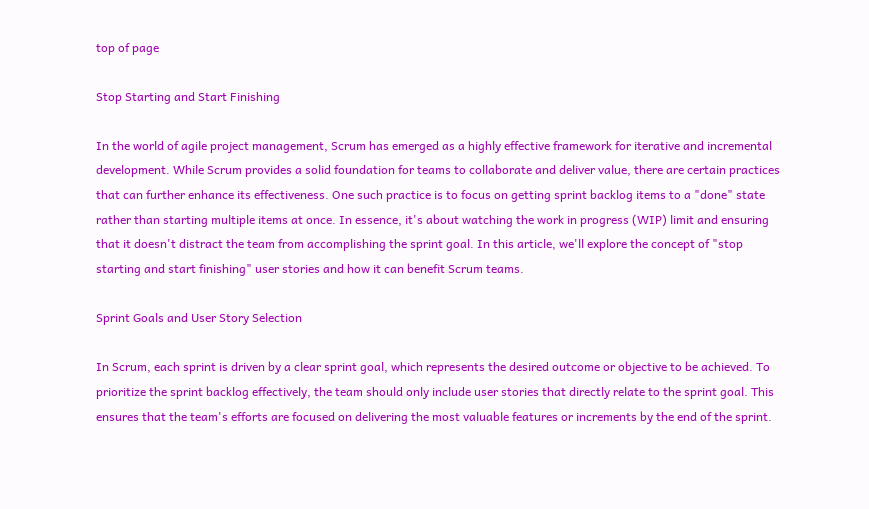top of page

Stop Starting and Start Finishing

In the world of agile project management, Scrum has emerged as a highly effective framework for iterative and incremental development. While Scrum provides a solid foundation for teams to collaborate and deliver value, there are certain practices that can further enhance its effectiveness. One such practice is to focus on getting sprint backlog items to a "done" state rather than starting multiple items at once. In essence, it's about watching the work in progress (WIP) limit and ensuring that it doesn't distract the team from accomplishing the sprint goal. In this article, we'll explore the concept of "stop starting and start finishing" user stories and how it can benefit Scrum teams.

Sprint Goals and User Story Selection

In Scrum, each sprint is driven by a clear sprint goal, which represents the desired outcome or objective to be achieved. To prioritize the sprint backlog effectively, the team should only include user stories that directly relate to the sprint goal. This ensures that the team's efforts are focused on delivering the most valuable features or increments by the end of the sprint.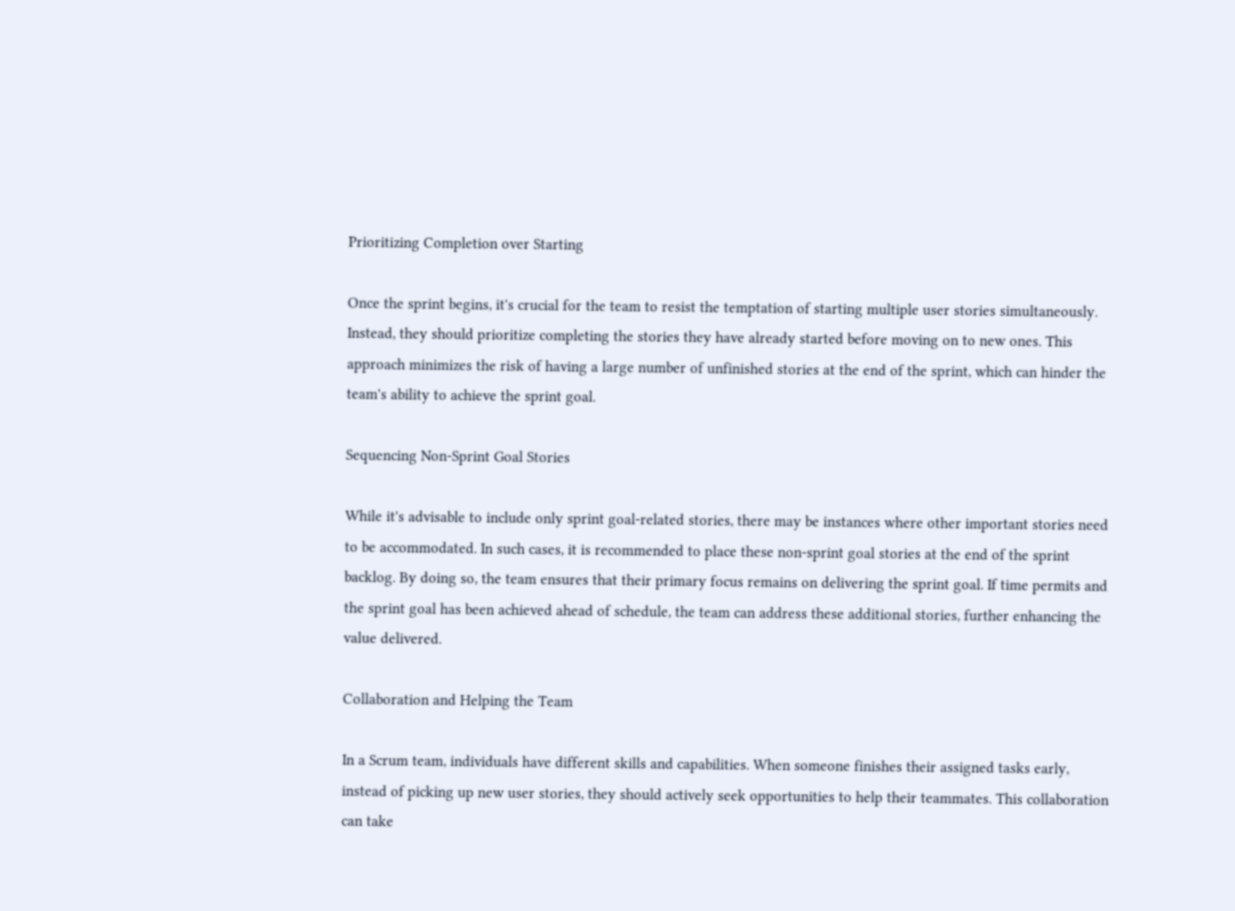Prioritizing Completion over Starting

Once the sprint begins, it's crucial for the team to resist the temptation of starting multiple user stories simultaneously. Instead, they should prioritize completing the stories they have already started before moving on to new ones. This approach minimizes the risk of having a large number of unfinished stories at the end of the sprint, which can hinder the team's ability to achieve the sprint goal.

Sequencing Non-Sprint Goal Stories

While it's advisable to include only sprint goal-related stories, there may be instances where other important stories need to be accommodated. In such cases, it is recommended to place these non-sprint goal stories at the end of the sprint backlog. By doing so, the team ensures that their primary focus remains on delivering the sprint goal. If time permits and the sprint goal has been achieved ahead of schedule, the team can address these additional stories, further enhancing the value delivered.

Collaboration and Helping the Team

In a Scrum team, individuals have different skills and capabilities. When someone finishes their assigned tasks early, instead of picking up new user stories, they should actively seek opportunities to help their teammates. This collaboration can take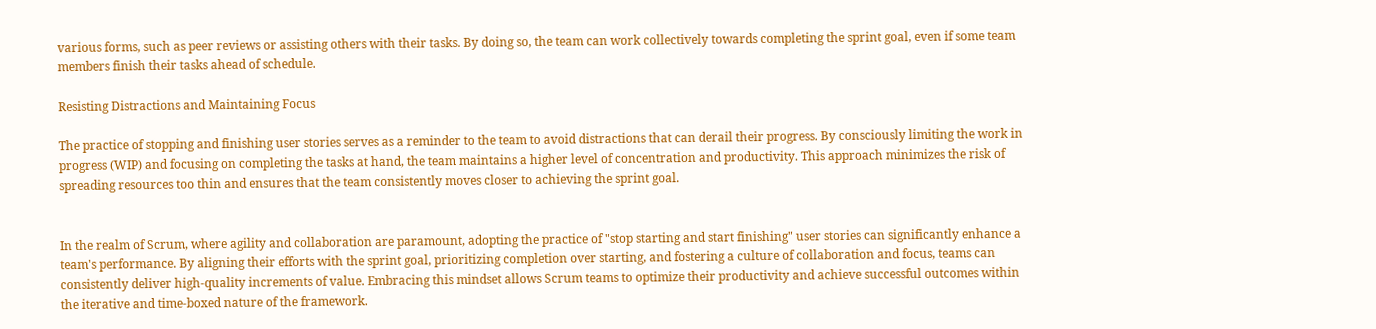various forms, such as peer reviews or assisting others with their tasks. By doing so, the team can work collectively towards completing the sprint goal, even if some team members finish their tasks ahead of schedule.

Resisting Distractions and Maintaining Focus

The practice of stopping and finishing user stories serves as a reminder to the team to avoid distractions that can derail their progress. By consciously limiting the work in progress (WIP) and focusing on completing the tasks at hand, the team maintains a higher level of concentration and productivity. This approach minimizes the risk of spreading resources too thin and ensures that the team consistently moves closer to achieving the sprint goal.


In the realm of Scrum, where agility and collaboration are paramount, adopting the practice of "stop starting and start finishing" user stories can significantly enhance a team's performance. By aligning their efforts with the sprint goal, prioritizing completion over starting, and fostering a culture of collaboration and focus, teams can consistently deliver high-quality increments of value. Embracing this mindset allows Scrum teams to optimize their productivity and achieve successful outcomes within the iterative and time-boxed nature of the framework.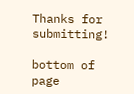Thanks for submitting!

bottom of page